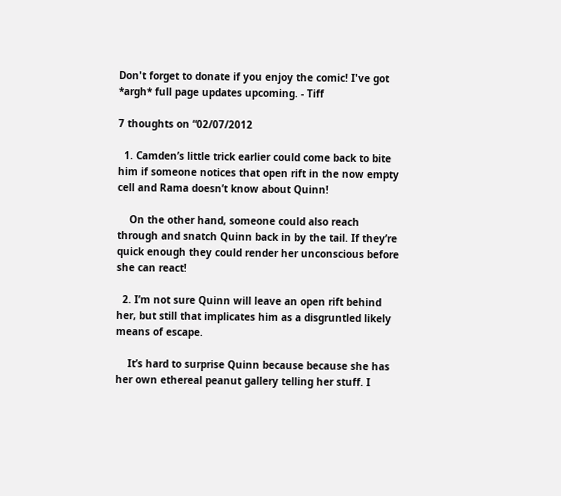Don't forget to donate if you enjoy the comic! I've got *argh* full page updates upcoming. - Tiff

7 thoughts on “02/07/2012

  1. Camden’s little trick earlier could come back to bite him if someone notices that open rift in the now empty cell and Rama doesn’t know about Quinn!

    On the other hand, someone could also reach through and snatch Quinn back in by the tail. If they’re quick enough they could render her unconscious before she can react!

  2. I’m not sure Quinn will leave an open rift behind her, but still that implicates him as a disgruntled likely means of escape.

    It’s hard to surprise Quinn because because she has her own ethereal peanut gallery telling her stuff. I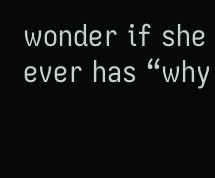wonder if she ever has “why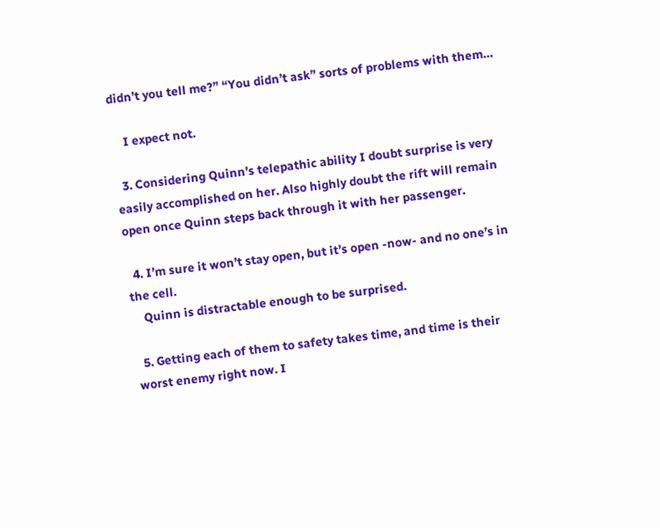didn’t you tell me?” “You didn’t ask” sorts of problems with them…

    I expect not.

  3. Considering Quinn’s telepathic ability I doubt surprise is very easily accomplished on her. Also highly doubt the rift will remain open once Quinn steps back through it with her passenger.

  4. I’m sure it won’t stay open, but it’s open -now- and no one’s in the cell.
    Quinn is distractable enough to be surprised.

  5. Getting each of them to safety takes time, and time is their worst enemy right now. I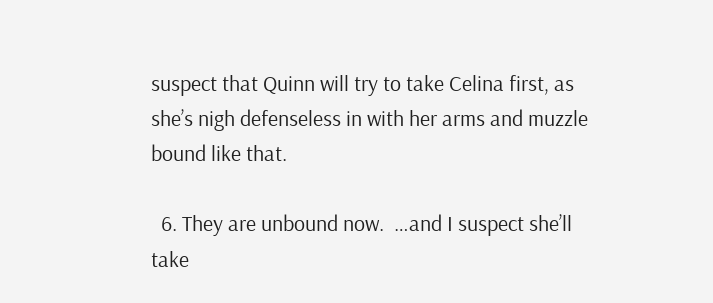suspect that Quinn will try to take Celina first, as she’s nigh defenseless in with her arms and muzzle bound like that.

  6. They are unbound now.  …and I suspect she’ll take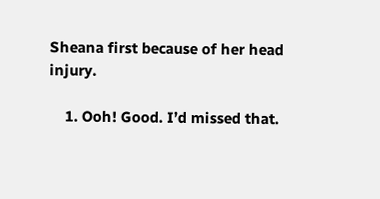Sheana first because of her head injury.

    1. Ooh! Good. I’d missed that.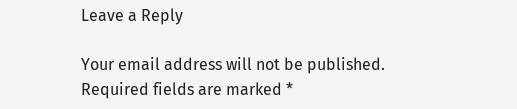Leave a Reply

Your email address will not be published. Required fields are marked *